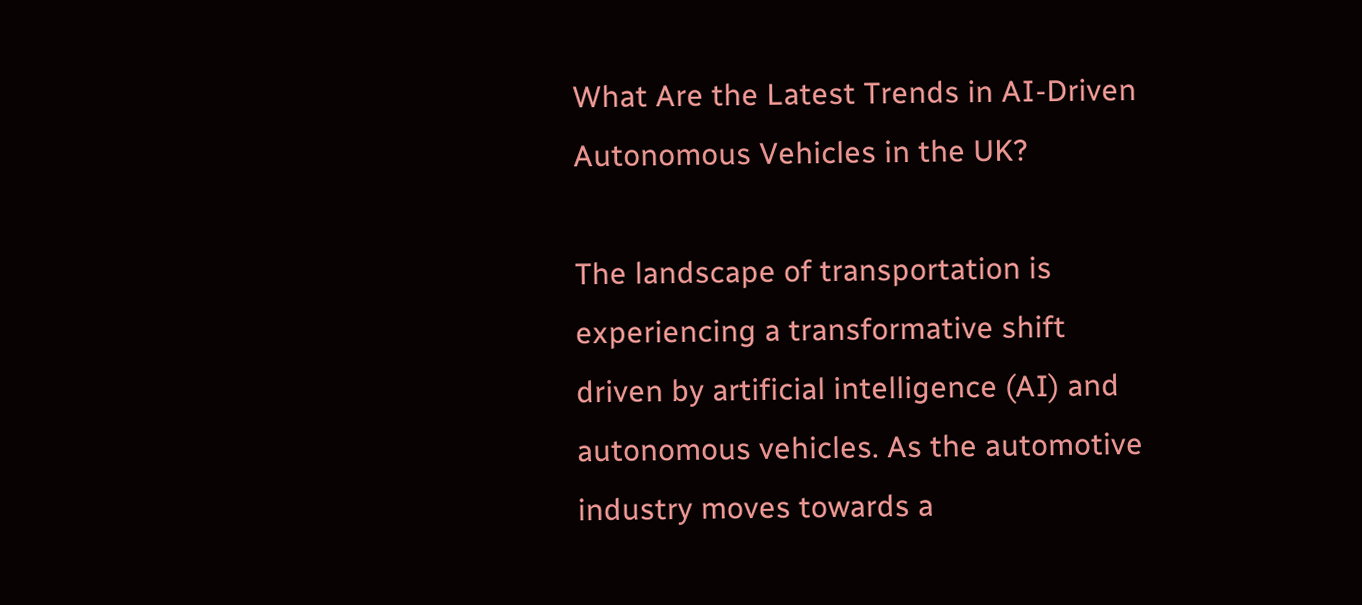What Are the Latest Trends in AI-Driven Autonomous Vehicles in the UK?

The landscape of transportation is experiencing a transformative shift driven by artificial intelligence (AI) and autonomous vehicles. As the automotive industry moves towards a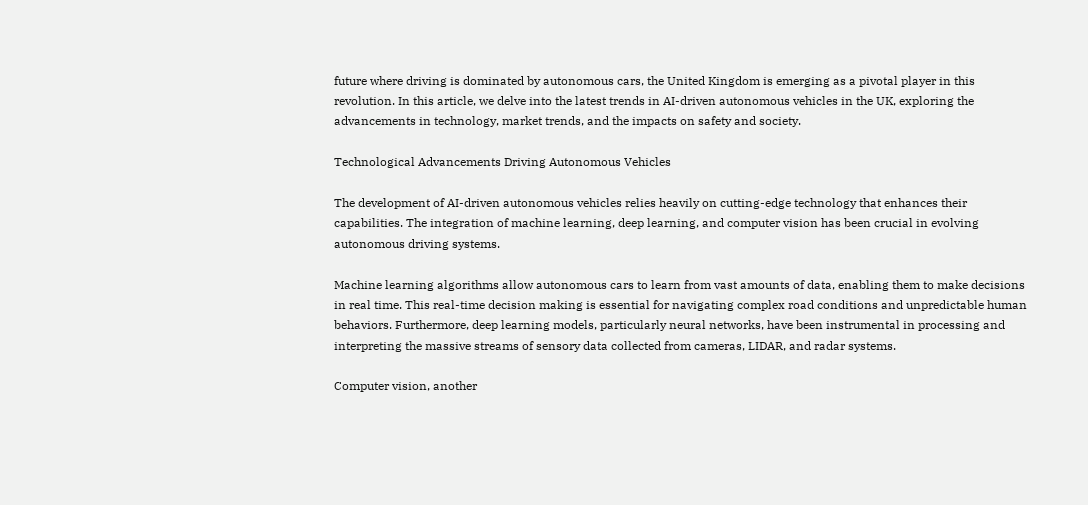future where driving is dominated by autonomous cars, the United Kingdom is emerging as a pivotal player in this revolution. In this article, we delve into the latest trends in AI-driven autonomous vehicles in the UK, exploring the advancements in technology, market trends, and the impacts on safety and society.

Technological Advancements Driving Autonomous Vehicles

The development of AI-driven autonomous vehicles relies heavily on cutting-edge technology that enhances their capabilities. The integration of machine learning, deep learning, and computer vision has been crucial in evolving autonomous driving systems.

Machine learning algorithms allow autonomous cars to learn from vast amounts of data, enabling them to make decisions in real time. This real-time decision making is essential for navigating complex road conditions and unpredictable human behaviors. Furthermore, deep learning models, particularly neural networks, have been instrumental in processing and interpreting the massive streams of sensory data collected from cameras, LIDAR, and radar systems.

Computer vision, another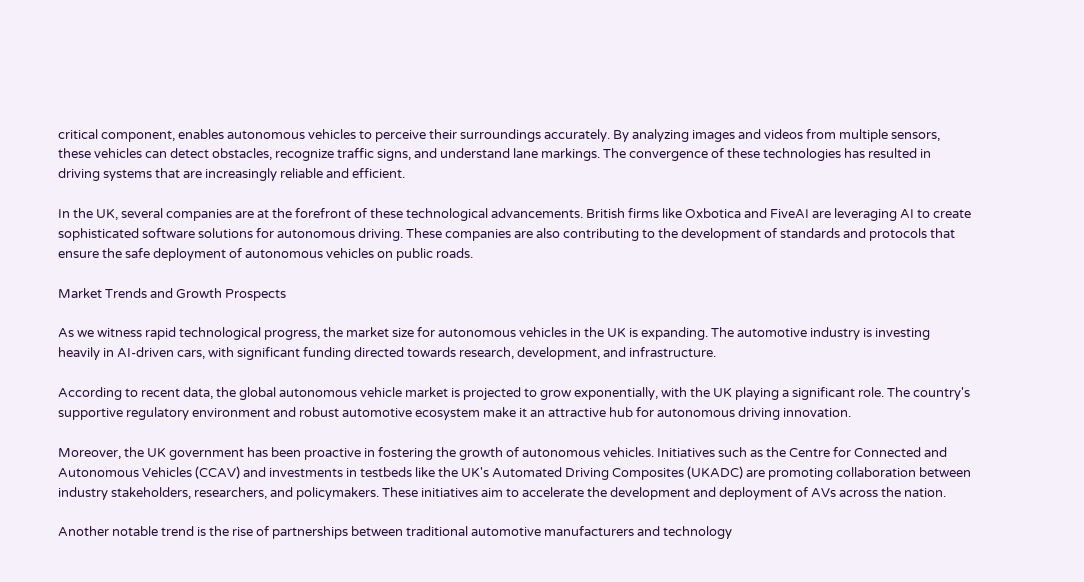critical component, enables autonomous vehicles to perceive their surroundings accurately. By analyzing images and videos from multiple sensors, these vehicles can detect obstacles, recognize traffic signs, and understand lane markings. The convergence of these technologies has resulted in driving systems that are increasingly reliable and efficient.

In the UK, several companies are at the forefront of these technological advancements. British firms like Oxbotica and FiveAI are leveraging AI to create sophisticated software solutions for autonomous driving. These companies are also contributing to the development of standards and protocols that ensure the safe deployment of autonomous vehicles on public roads.

Market Trends and Growth Prospects

As we witness rapid technological progress, the market size for autonomous vehicles in the UK is expanding. The automotive industry is investing heavily in AI-driven cars, with significant funding directed towards research, development, and infrastructure.

According to recent data, the global autonomous vehicle market is projected to grow exponentially, with the UK playing a significant role. The country's supportive regulatory environment and robust automotive ecosystem make it an attractive hub for autonomous driving innovation.

Moreover, the UK government has been proactive in fostering the growth of autonomous vehicles. Initiatives such as the Centre for Connected and Autonomous Vehicles (CCAV) and investments in testbeds like the UK's Automated Driving Composites (UKADC) are promoting collaboration between industry stakeholders, researchers, and policymakers. These initiatives aim to accelerate the development and deployment of AVs across the nation.

Another notable trend is the rise of partnerships between traditional automotive manufacturers and technology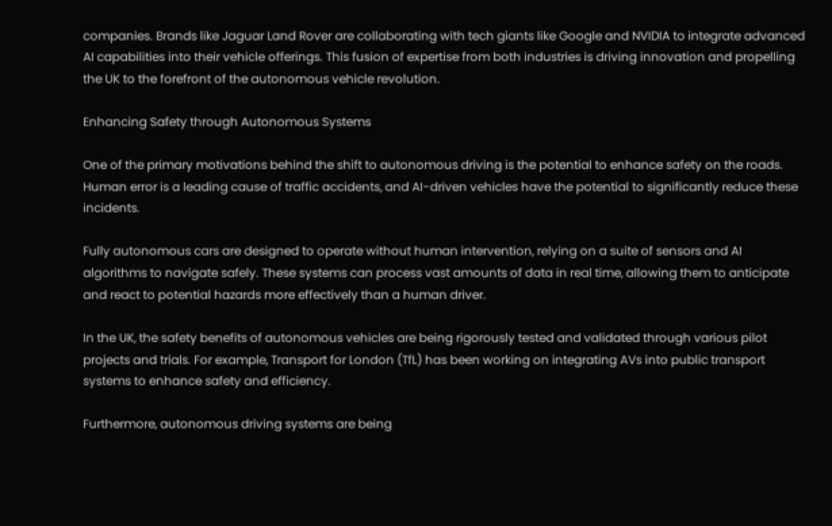companies. Brands like Jaguar Land Rover are collaborating with tech giants like Google and NVIDIA to integrate advanced AI capabilities into their vehicle offerings. This fusion of expertise from both industries is driving innovation and propelling the UK to the forefront of the autonomous vehicle revolution.

Enhancing Safety through Autonomous Systems

One of the primary motivations behind the shift to autonomous driving is the potential to enhance safety on the roads. Human error is a leading cause of traffic accidents, and AI-driven vehicles have the potential to significantly reduce these incidents.

Fully autonomous cars are designed to operate without human intervention, relying on a suite of sensors and AI algorithms to navigate safely. These systems can process vast amounts of data in real time, allowing them to anticipate and react to potential hazards more effectively than a human driver.

In the UK, the safety benefits of autonomous vehicles are being rigorously tested and validated through various pilot projects and trials. For example, Transport for London (TfL) has been working on integrating AVs into public transport systems to enhance safety and efficiency.

Furthermore, autonomous driving systems are being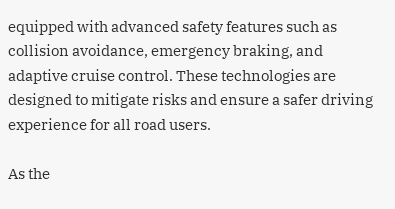equipped with advanced safety features such as collision avoidance, emergency braking, and adaptive cruise control. These technologies are designed to mitigate risks and ensure a safer driving experience for all road users.

As the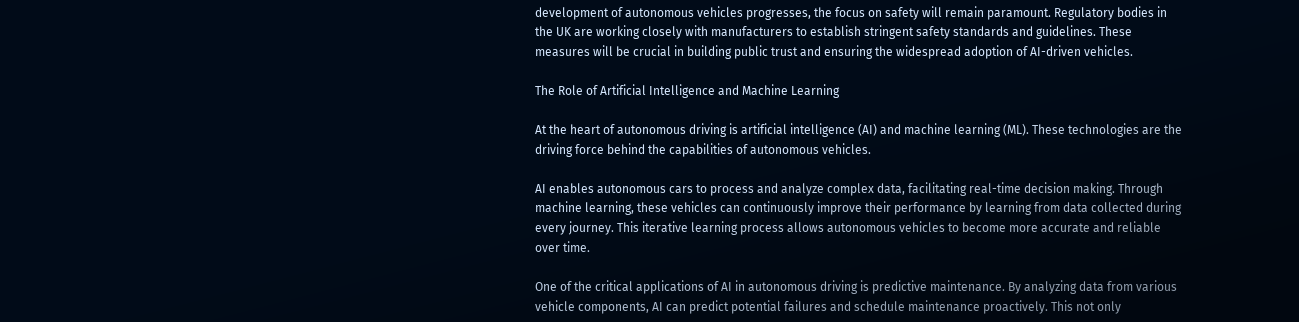development of autonomous vehicles progresses, the focus on safety will remain paramount. Regulatory bodies in the UK are working closely with manufacturers to establish stringent safety standards and guidelines. These measures will be crucial in building public trust and ensuring the widespread adoption of AI-driven vehicles.

The Role of Artificial Intelligence and Machine Learning

At the heart of autonomous driving is artificial intelligence (AI) and machine learning (ML). These technologies are the driving force behind the capabilities of autonomous vehicles.

AI enables autonomous cars to process and analyze complex data, facilitating real-time decision making. Through machine learning, these vehicles can continuously improve their performance by learning from data collected during every journey. This iterative learning process allows autonomous vehicles to become more accurate and reliable over time.

One of the critical applications of AI in autonomous driving is predictive maintenance. By analyzing data from various vehicle components, AI can predict potential failures and schedule maintenance proactively. This not only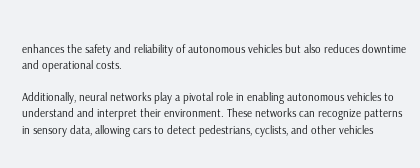enhances the safety and reliability of autonomous vehicles but also reduces downtime and operational costs.

Additionally, neural networks play a pivotal role in enabling autonomous vehicles to understand and interpret their environment. These networks can recognize patterns in sensory data, allowing cars to detect pedestrians, cyclists, and other vehicles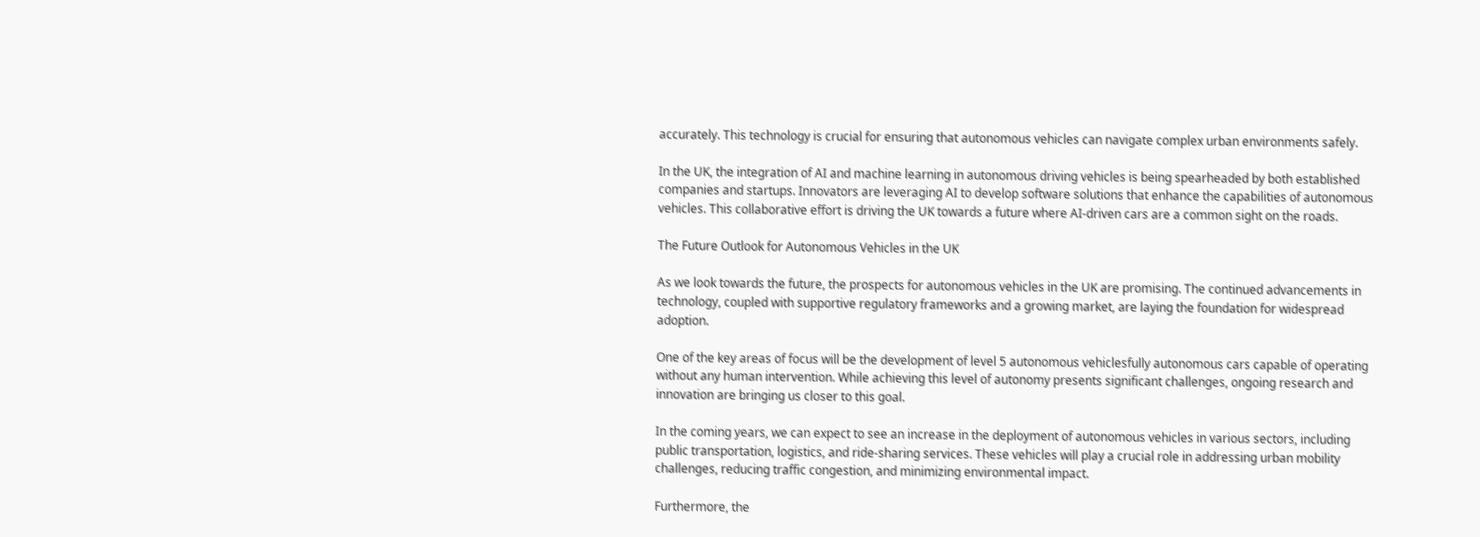accurately. This technology is crucial for ensuring that autonomous vehicles can navigate complex urban environments safely.

In the UK, the integration of AI and machine learning in autonomous driving vehicles is being spearheaded by both established companies and startups. Innovators are leveraging AI to develop software solutions that enhance the capabilities of autonomous vehicles. This collaborative effort is driving the UK towards a future where AI-driven cars are a common sight on the roads.

The Future Outlook for Autonomous Vehicles in the UK

As we look towards the future, the prospects for autonomous vehicles in the UK are promising. The continued advancements in technology, coupled with supportive regulatory frameworks and a growing market, are laying the foundation for widespread adoption.

One of the key areas of focus will be the development of level 5 autonomous vehiclesfully autonomous cars capable of operating without any human intervention. While achieving this level of autonomy presents significant challenges, ongoing research and innovation are bringing us closer to this goal.

In the coming years, we can expect to see an increase in the deployment of autonomous vehicles in various sectors, including public transportation, logistics, and ride-sharing services. These vehicles will play a crucial role in addressing urban mobility challenges, reducing traffic congestion, and minimizing environmental impact.

Furthermore, the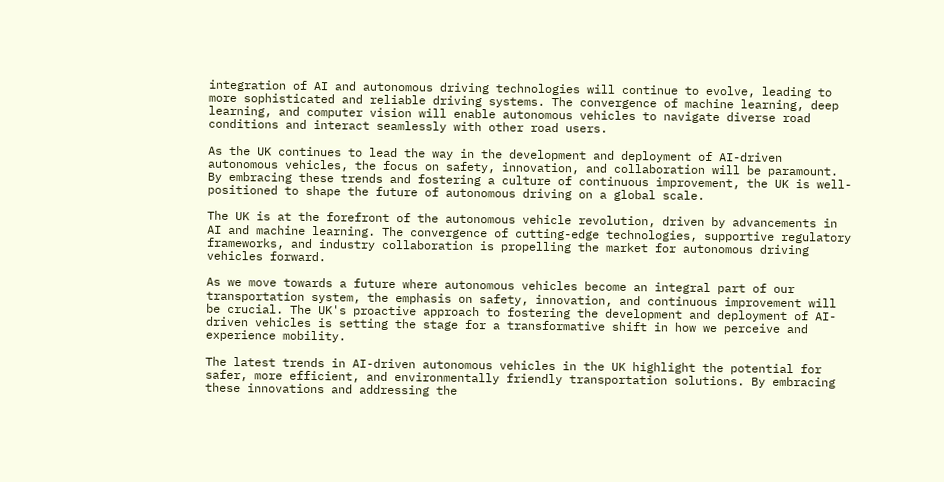integration of AI and autonomous driving technologies will continue to evolve, leading to more sophisticated and reliable driving systems. The convergence of machine learning, deep learning, and computer vision will enable autonomous vehicles to navigate diverse road conditions and interact seamlessly with other road users.

As the UK continues to lead the way in the development and deployment of AI-driven autonomous vehicles, the focus on safety, innovation, and collaboration will be paramount. By embracing these trends and fostering a culture of continuous improvement, the UK is well-positioned to shape the future of autonomous driving on a global scale.

The UK is at the forefront of the autonomous vehicle revolution, driven by advancements in AI and machine learning. The convergence of cutting-edge technologies, supportive regulatory frameworks, and industry collaboration is propelling the market for autonomous driving vehicles forward.

As we move towards a future where autonomous vehicles become an integral part of our transportation system, the emphasis on safety, innovation, and continuous improvement will be crucial. The UK's proactive approach to fostering the development and deployment of AI-driven vehicles is setting the stage for a transformative shift in how we perceive and experience mobility.

The latest trends in AI-driven autonomous vehicles in the UK highlight the potential for safer, more efficient, and environmentally friendly transportation solutions. By embracing these innovations and addressing the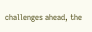challenges ahead, the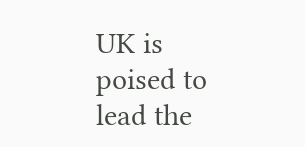UK is poised to lead the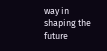way in shaping the future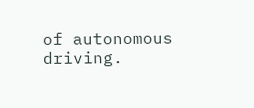of autonomous driving.